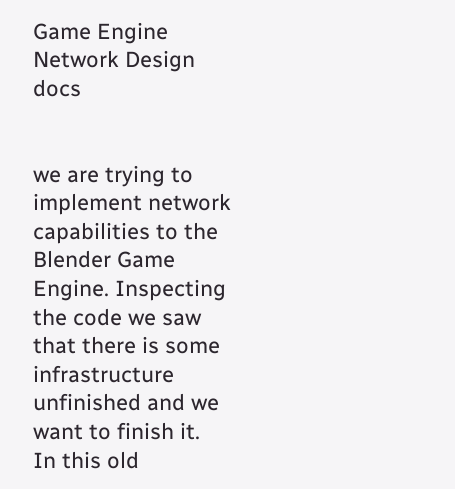Game Engine Network Design docs


we are trying to implement network capabilities to the Blender Game Engine. Inspecting the code we saw that there is some infrastructure unfinished and we want to finish it.
In this old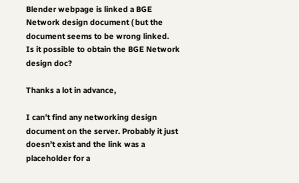Blender webpage is linked a BGE Network design document ( but the document seems to be wrong linked.
Is it possible to obtain the BGE Network design doc?

Thanks a lot in advance,

I can’t find any networking design document on the server. Probably it just doesn’t exist and the link was a placeholder for a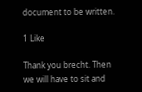document to be written.

1 Like

Thank you brecht. Then we will have to sit and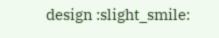design :slight_smile: